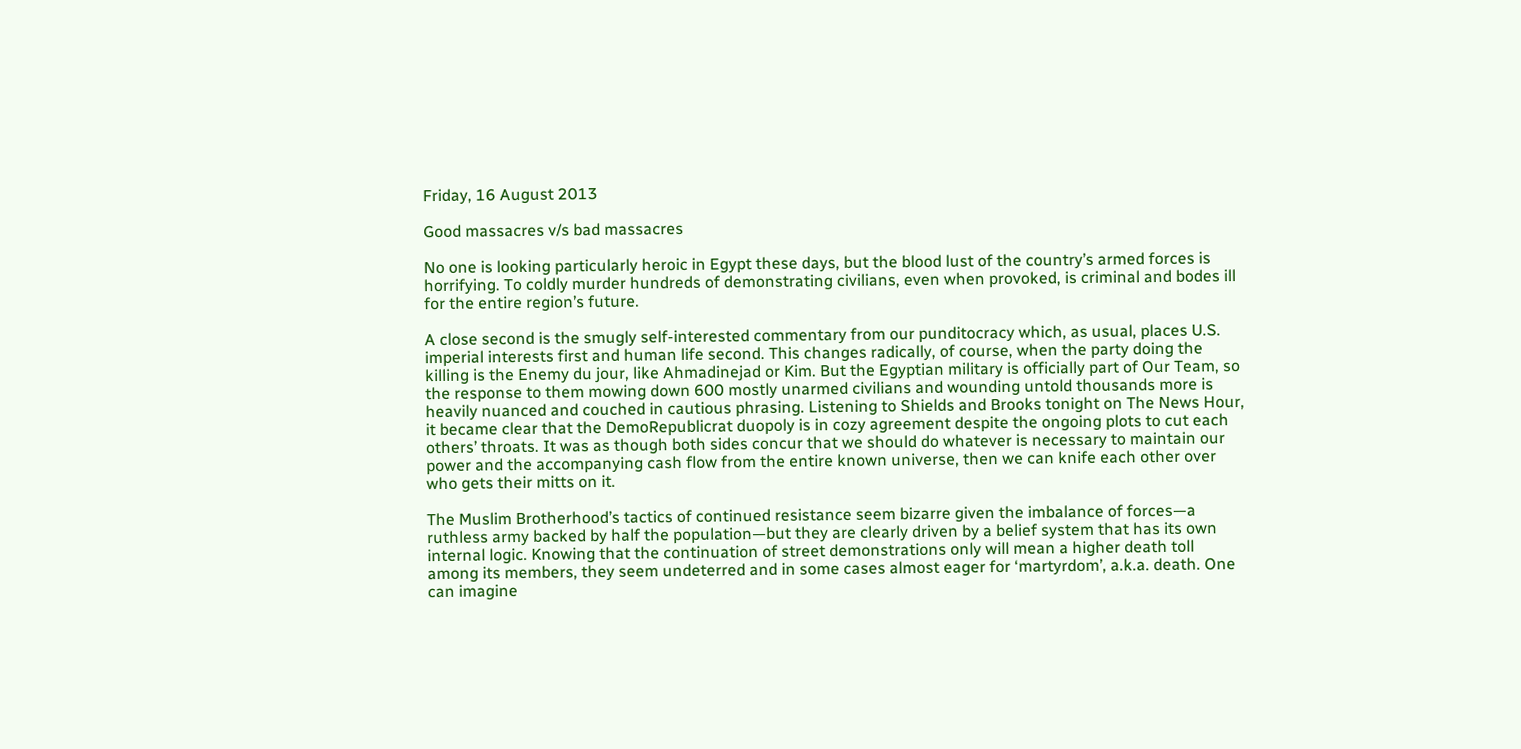Friday, 16 August 2013

Good massacres v/s bad massacres

No one is looking particularly heroic in Egypt these days, but the blood lust of the country’s armed forces is horrifying. To coldly murder hundreds of demonstrating civilians, even when provoked, is criminal and bodes ill for the entire region’s future.

A close second is the smugly self-interested commentary from our punditocracy which, as usual, places U.S. imperial interests first and human life second. This changes radically, of course, when the party doing the killing is the Enemy du jour, like Ahmadinejad or Kim. But the Egyptian military is officially part of Our Team, so the response to them mowing down 600 mostly unarmed civilians and wounding untold thousands more is heavily nuanced and couched in cautious phrasing. Listening to Shields and Brooks tonight on The News Hour, it became clear that the DemoRepublicrat duopoly is in cozy agreement despite the ongoing plots to cut each others’ throats. It was as though both sides concur that we should do whatever is necessary to maintain our power and the accompanying cash flow from the entire known universe, then we can knife each other over who gets their mitts on it.

The Muslim Brotherhood’s tactics of continued resistance seem bizarre given the imbalance of forces—a ruthless army backed by half the population—but they are clearly driven by a belief system that has its own internal logic. Knowing that the continuation of street demonstrations only will mean a higher death toll among its members, they seem undeterred and in some cases almost eager for ‘martyrdom’, a.k.a. death. One can imagine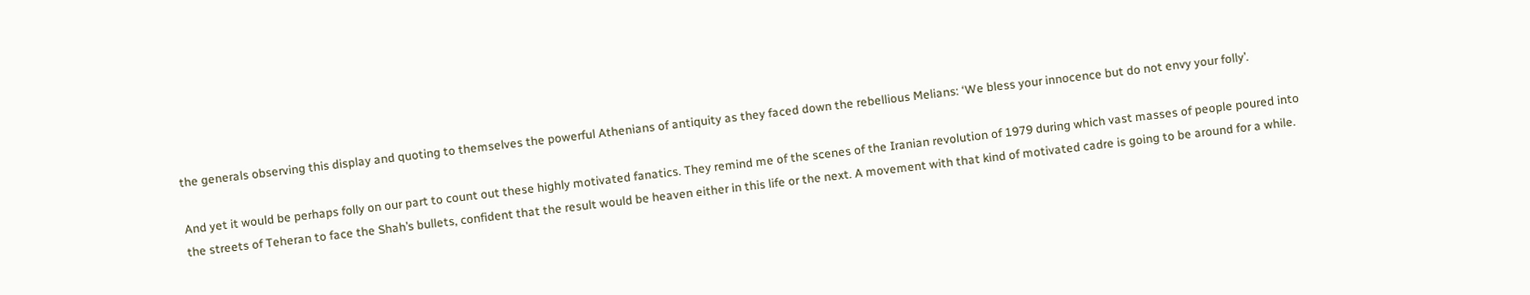the generals observing this display and quoting to themselves the powerful Athenians of antiquity as they faced down the rebellious Melians: ‘We bless your innocence but do not envy your folly’.

And yet it would be perhaps folly on our part to count out these highly motivated fanatics. They remind me of the scenes of the Iranian revolution of 1979 during which vast masses of people poured into the streets of Teheran to face the Shah’s bullets, confident that the result would be heaven either in this life or the next. A movement with that kind of motivated cadre is going to be around for a while.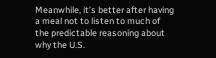Meanwhile, it’s better after having a meal not to listen to much of the predictable reasoning about why the U.S.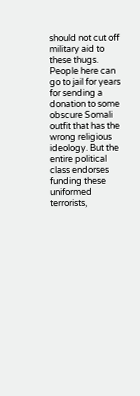should not cut off military aid to these thugs. People here can go to jail for years for sending a donation to some obscure Somali outfit that has the wrong religious ideology. But the entire political class endorses funding these uniformed terrorists,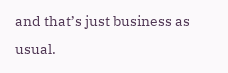and that’s just business as usual.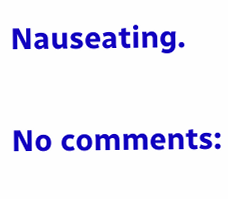Nauseating.

No comments: